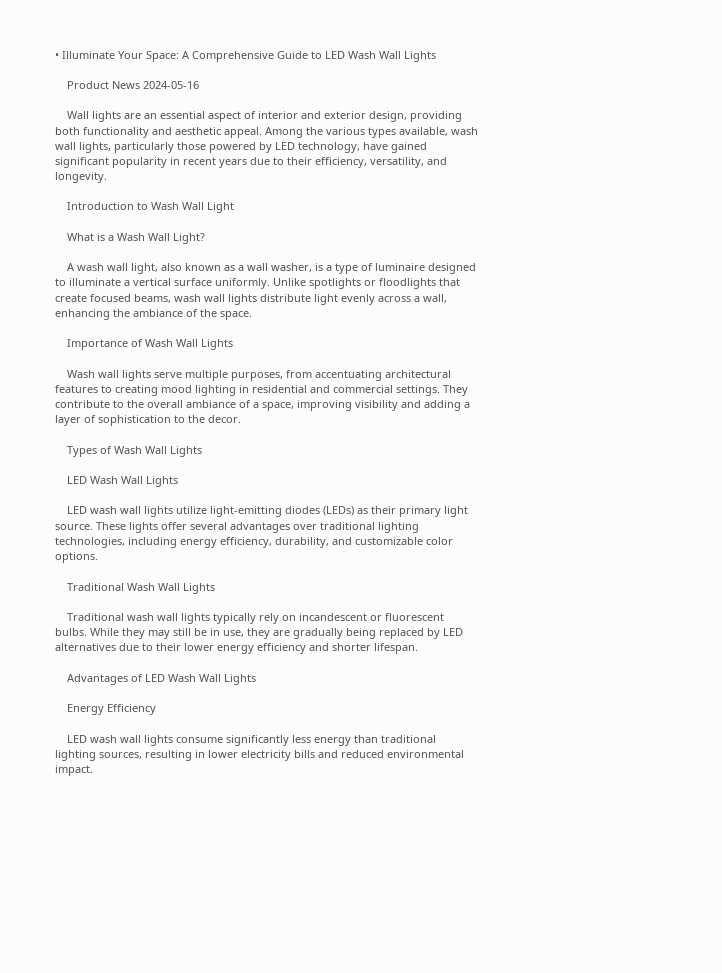• Illuminate Your Space: A Comprehensive Guide to LED Wash Wall Lights

    Product News 2024-05-16

    Wall lights are an essential aspect of interior and exterior design, providing both functionality and aesthetic appeal. Among the various types available, wash wall lights, particularly those powered by LED technology, have gained significant popularity in recent years due to their efficiency, versatility, and longevity.

    Introduction to Wash Wall Light

    What is a Wash Wall Light?

    A wash wall light, also known as a wall washer, is a type of luminaire designed to illuminate a vertical surface uniformly. Unlike spotlights or floodlights that create focused beams, wash wall lights distribute light evenly across a wall, enhancing the ambiance of the space.

    Importance of Wash Wall Lights

    Wash wall lights serve multiple purposes, from accentuating architectural features to creating mood lighting in residential and commercial settings. They contribute to the overall ambiance of a space, improving visibility and adding a layer of sophistication to the decor.

    Types of Wash Wall Lights

    LED Wash Wall Lights

    LED wash wall lights utilize light-emitting diodes (LEDs) as their primary light source. These lights offer several advantages over traditional lighting technologies, including energy efficiency, durability, and customizable color options.

    Traditional Wash Wall Lights

    Traditional wash wall lights typically rely on incandescent or fluorescent bulbs. While they may still be in use, they are gradually being replaced by LED alternatives due to their lower energy efficiency and shorter lifespan.

    Advantages of LED Wash Wall Lights

    Energy Efficiency

    LED wash wall lights consume significantly less energy than traditional lighting sources, resulting in lower electricity bills and reduced environmental impact.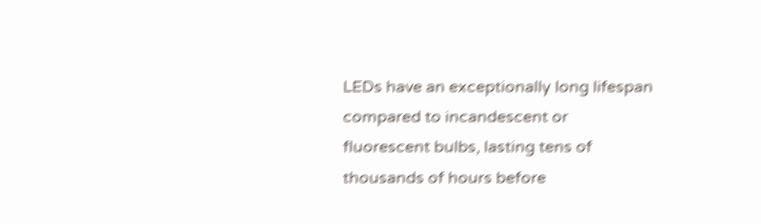LEDs have an exceptionally long lifespan compared to incandescent or fluorescent bulbs, lasting tens of thousands of hours before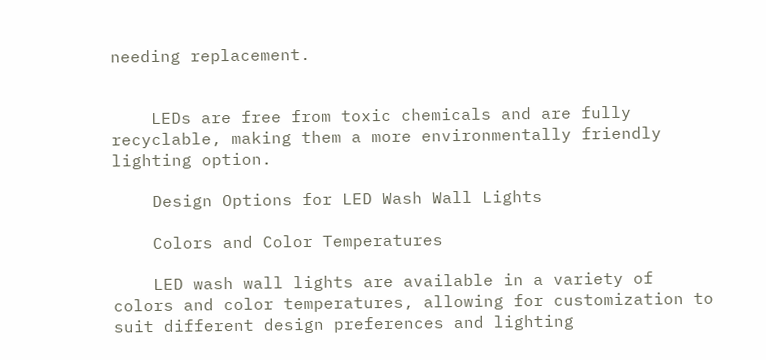needing replacement.


    LEDs are free from toxic chemicals and are fully recyclable, making them a more environmentally friendly lighting option.

    Design Options for LED Wash Wall Lights

    Colors and Color Temperatures

    LED wash wall lights are available in a variety of colors and color temperatures, allowing for customization to suit different design preferences and lighting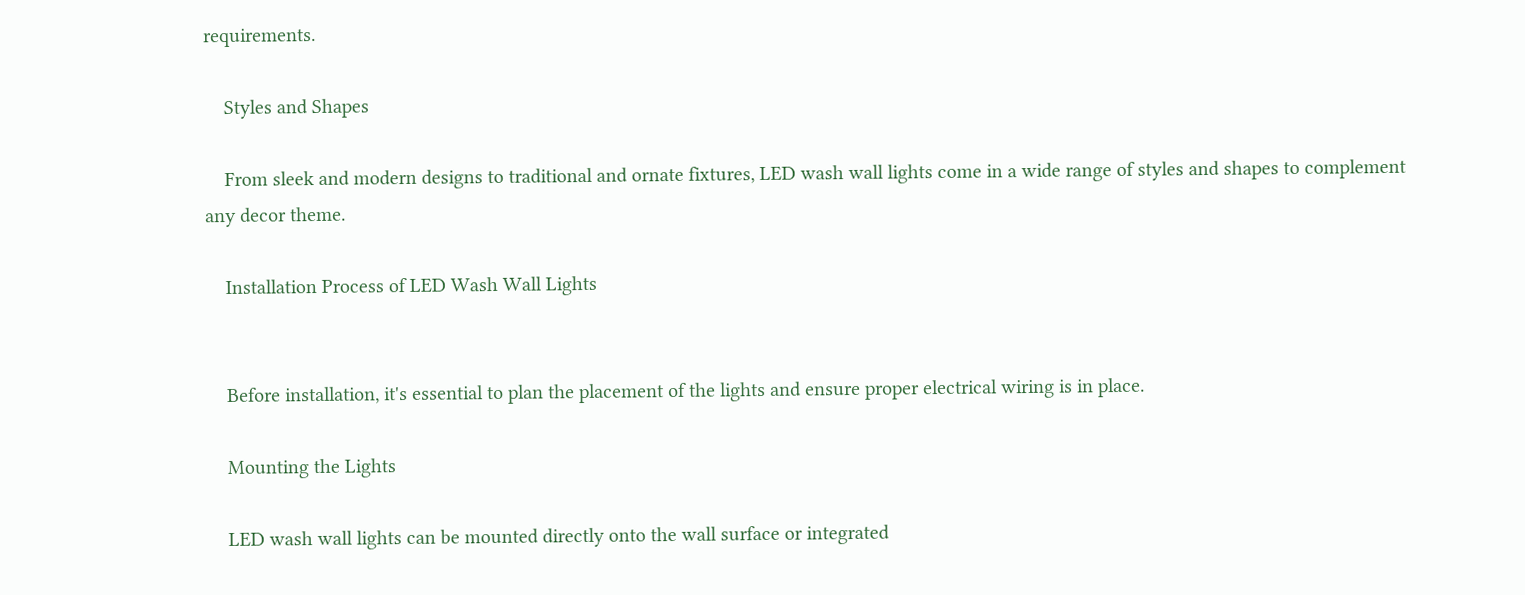requirements.

    Styles and Shapes

    From sleek and modern designs to traditional and ornate fixtures, LED wash wall lights come in a wide range of styles and shapes to complement any decor theme.

    Installation Process of LED Wash Wall Lights


    Before installation, it's essential to plan the placement of the lights and ensure proper electrical wiring is in place.

    Mounting the Lights

    LED wash wall lights can be mounted directly onto the wall surface or integrated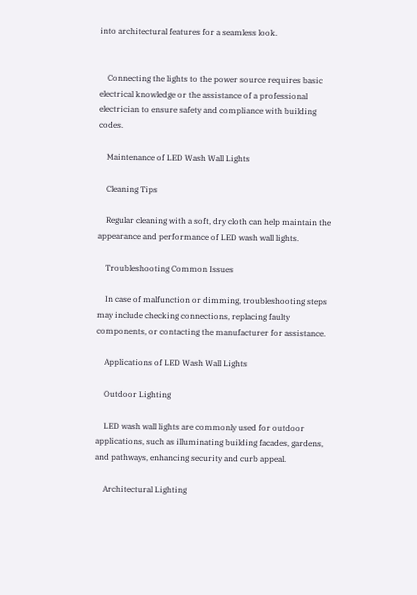into architectural features for a seamless look.


    Connecting the lights to the power source requires basic electrical knowledge or the assistance of a professional electrician to ensure safety and compliance with building codes.

    Maintenance of LED Wash Wall Lights

    Cleaning Tips

    Regular cleaning with a soft, dry cloth can help maintain the appearance and performance of LED wash wall lights.

    Troubleshooting Common Issues

    In case of malfunction or dimming, troubleshooting steps may include checking connections, replacing faulty components, or contacting the manufacturer for assistance.

    Applications of LED Wash Wall Lights

    Outdoor Lighting

    LED wash wall lights are commonly used for outdoor applications, such as illuminating building facades, gardens, and pathways, enhancing security and curb appeal.

    Architectural Lighting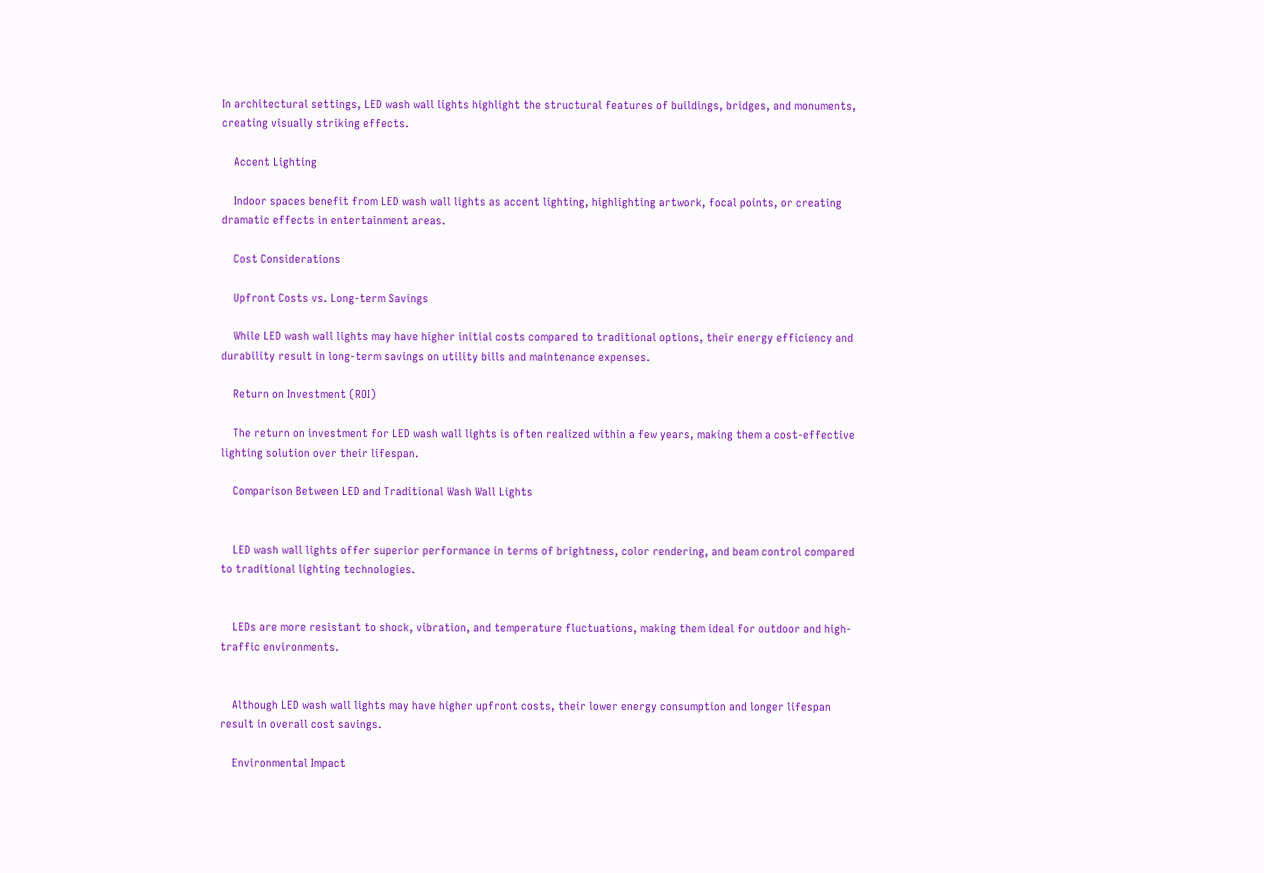In architectural settings, LED wash wall lights highlight the structural features of buildings, bridges, and monuments, creating visually striking effects.

    Accent Lighting

    Indoor spaces benefit from LED wash wall lights as accent lighting, highlighting artwork, focal points, or creating dramatic effects in entertainment areas.

    Cost Considerations

    Upfront Costs vs. Long-term Savings

    While LED wash wall lights may have higher initial costs compared to traditional options, their energy efficiency and durability result in long-term savings on utility bills and maintenance expenses.

    Return on Investment (ROI)

    The return on investment for LED wash wall lights is often realized within a few years, making them a cost-effective lighting solution over their lifespan.

    Comparison Between LED and Traditional Wash Wall Lights


    LED wash wall lights offer superior performance in terms of brightness, color rendering, and beam control compared to traditional lighting technologies.


    LEDs are more resistant to shock, vibration, and temperature fluctuations, making them ideal for outdoor and high-traffic environments.


    Although LED wash wall lights may have higher upfront costs, their lower energy consumption and longer lifespan result in overall cost savings.

    Environmental Impact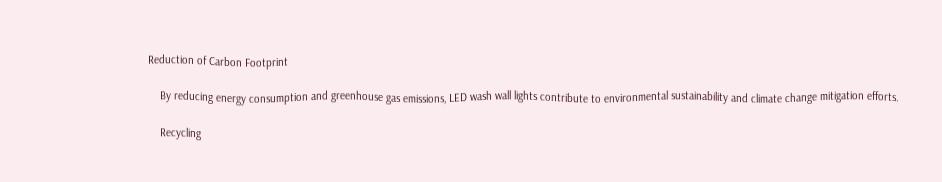Reduction of Carbon Footprint

    By reducing energy consumption and greenhouse gas emissions, LED wash wall lights contribute to environmental sustainability and climate change mitigation efforts.

    Recycling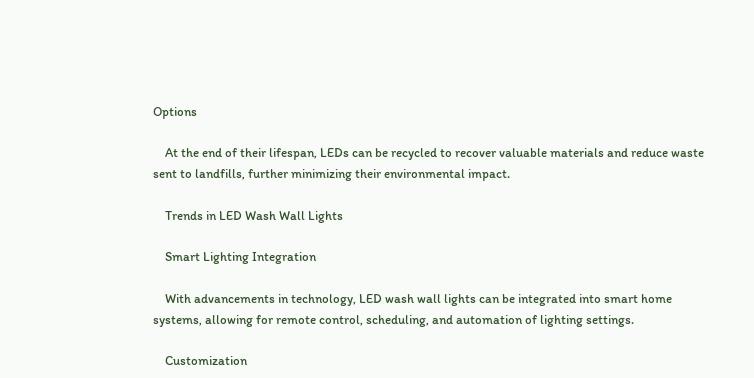Options

    At the end of their lifespan, LEDs can be recycled to recover valuable materials and reduce waste sent to landfills, further minimizing their environmental impact.

    Trends in LED Wash Wall Lights

    Smart Lighting Integration

    With advancements in technology, LED wash wall lights can be integrated into smart home systems, allowing for remote control, scheduling, and automation of lighting settings.

    Customization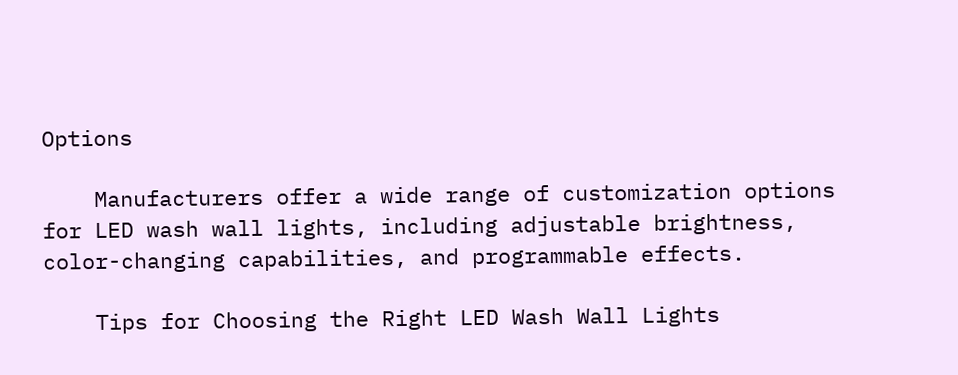Options

    Manufacturers offer a wide range of customization options for LED wash wall lights, including adjustable brightness, color-changing capabilities, and programmable effects.

    Tips for Choosing the Right LED Wash Wall Lights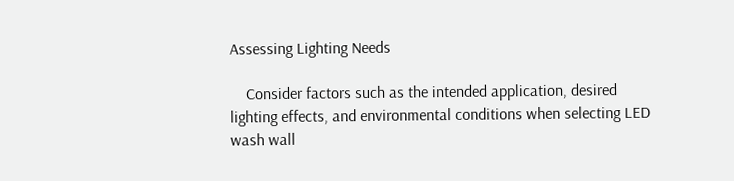Assessing Lighting Needs

    Consider factors such as the intended application, desired lighting effects, and environmental conditions when selecting LED wash wall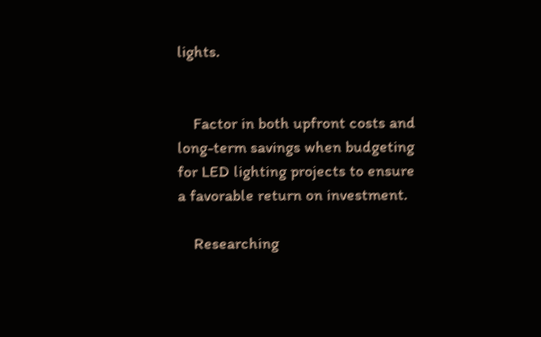lights.


    Factor in both upfront costs and long-term savings when budgeting for LED lighting projects to ensure a favorable return on investment.

    Researching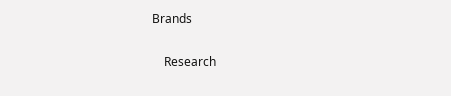Brands

    Research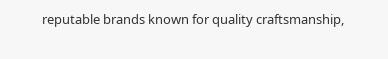reputable brands known for quality craftsmanship,